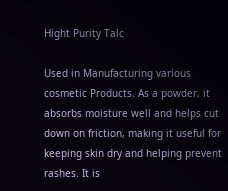Hight Purity Talc

Used in Manufacturing various cosmetic Products. As a powder, it absorbs moisture well and helps cut down on friction, making it useful for keeping skin dry and helping prevent rashes. It is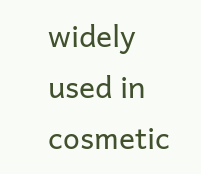widely used in cosmetic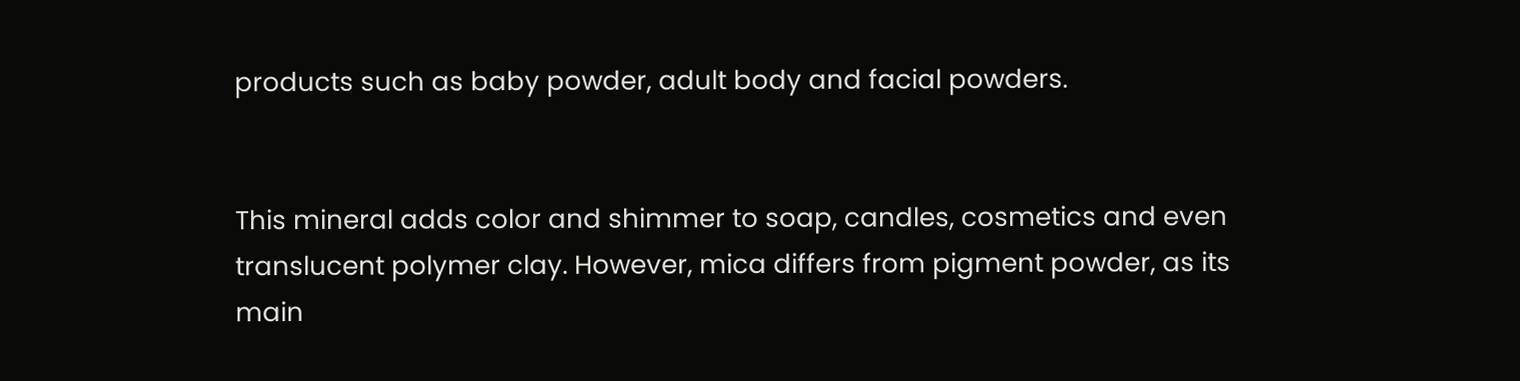products such as baby powder, adult body and facial powders.


This mineral adds color and shimmer to soap, candles, cosmetics and even translucent polymer clay. However, mica differs from pigment powder, as its main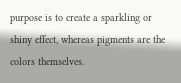purpose is to create a sparkling or shiny effect, whereas pigments are the colors themselves.